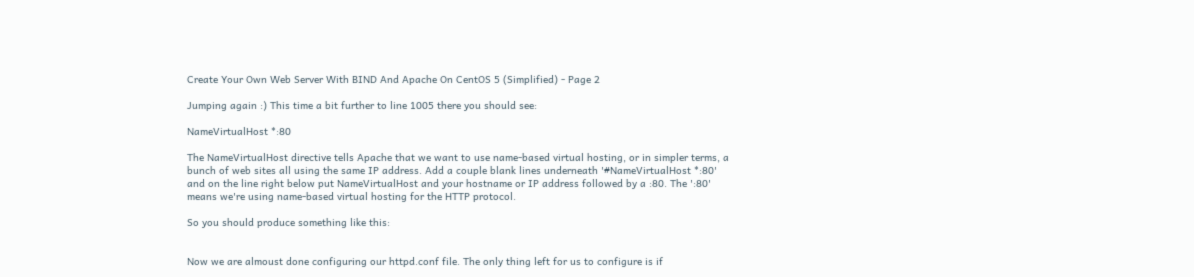Create Your Own Web Server With BIND And Apache On CentOS 5 (Simplified) - Page 2

Jumping again :) This time a bit further to line 1005 there you should see:

NameVirtualHost *:80

The NameVirtualHost directive tells Apache that we want to use name-based virtual hosting, or in simpler terms, a bunch of web sites all using the same IP address. Add a couple blank lines underneath '#NameVirtualHost *:80' and on the line right below put NameVirtualHost and your hostname or IP address followed by a :80. The ':80' means we're using name-based virtual hosting for the HTTP protocol.

So you should produce something like this:


Now we are almoust done configuring our httpd.conf file. The only thing left for us to configure is if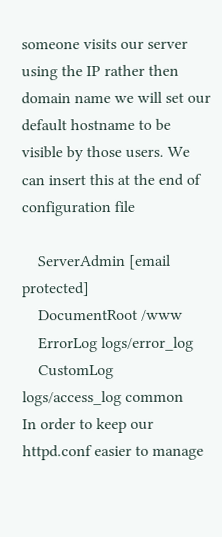someone visits our server using the IP rather then domain name we will set our default hostname to be visible by those users. We can insert this at the end of configuration file

    ServerAdmin [email protected]
    DocumentRoot /www
    ErrorLog logs/error_log
    CustomLog logs/access_log common
In order to keep our httpd.conf easier to manage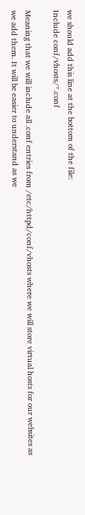we should add this line at the bottom of the file:
Include conf/vhosts/*.conf

Meaning that we will include all .conf entries from /etc/httpd/conf/vhosts where we will store virtual hosts for our websites as we add them. It will be easier to understand as we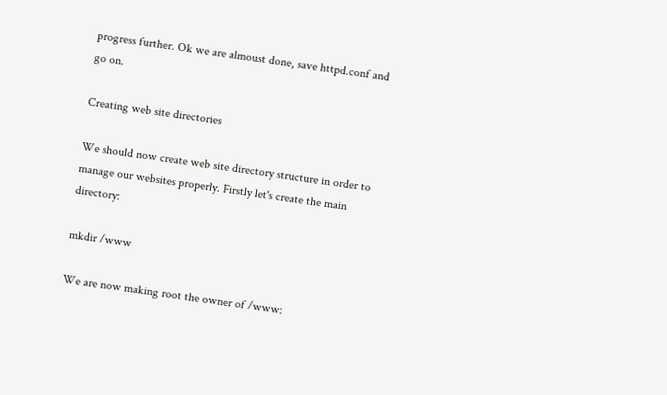progress further. Ok we are almoust done, save httpd.conf and go on.

Creating web site directories

We should now create web site directory structure in order to manage our websites properly. Firstly let's create the main directory:

mkdir /www

We are now making root the owner of /www: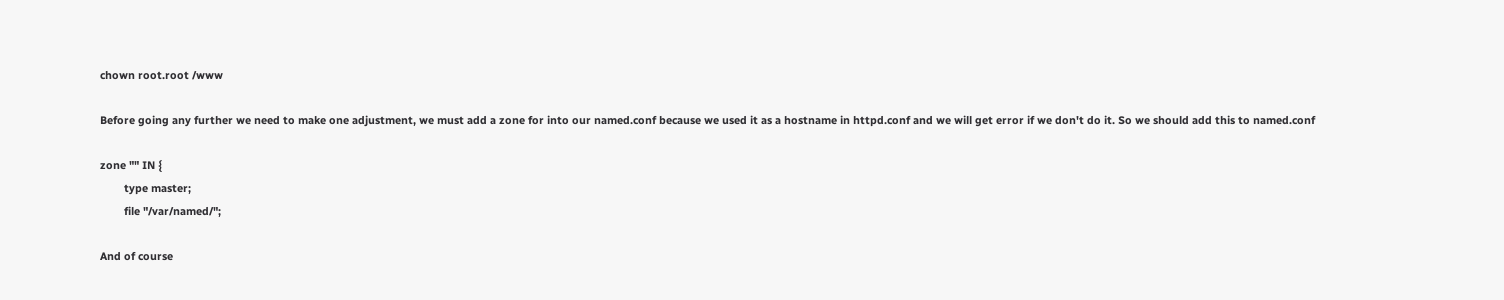chown root.root /www

Before going any further we need to make one adjustment, we must add a zone for into our named.conf because we used it as a hostname in httpd.conf and we will get error if we don't do it. So we should add this to named.conf

zone "" IN {
        type master;
        file "/var/named/";

And of course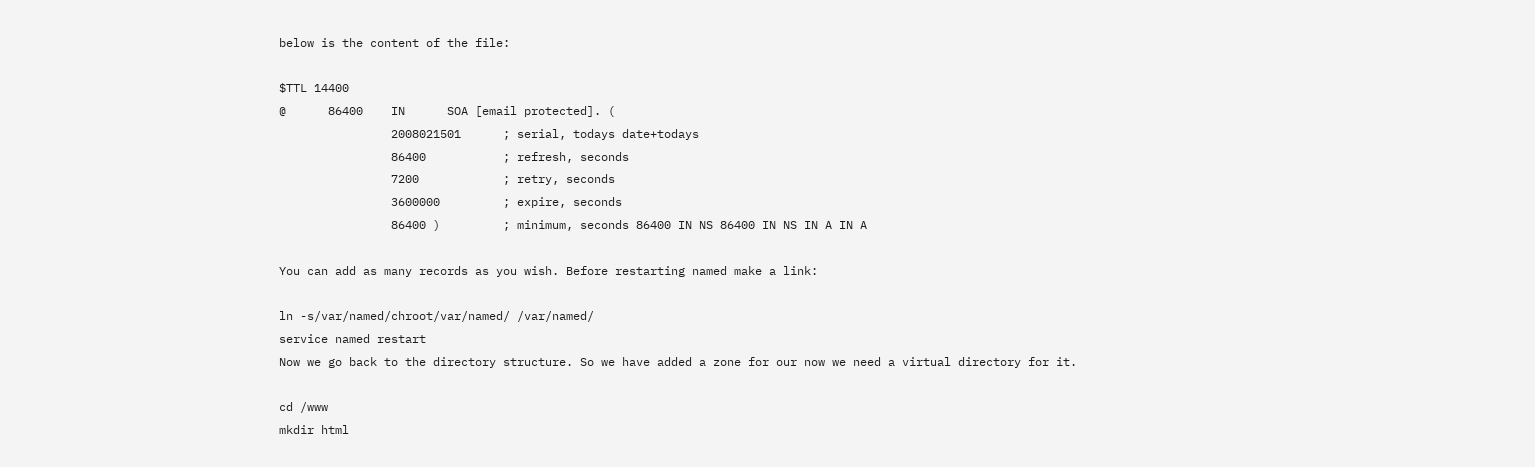below is the content of the file:

$TTL 14400
@      86400    IN      SOA [email protected]. (
                2008021501      ; serial, todays date+todays
                86400           ; refresh, seconds
                7200            ; retry, seconds
                3600000         ; expire, seconds
                86400 )         ; minimum, seconds 86400 IN NS 86400 IN NS IN A IN A

You can add as many records as you wish. Before restarting named make a link:

ln -s/var/named/chroot/var/named/ /var/named/
service named restart
Now we go back to the directory structure. So we have added a zone for our now we need a virtual directory for it.

cd /www
mkdir html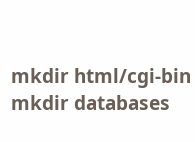mkdir html/cgi-bin
mkdir databases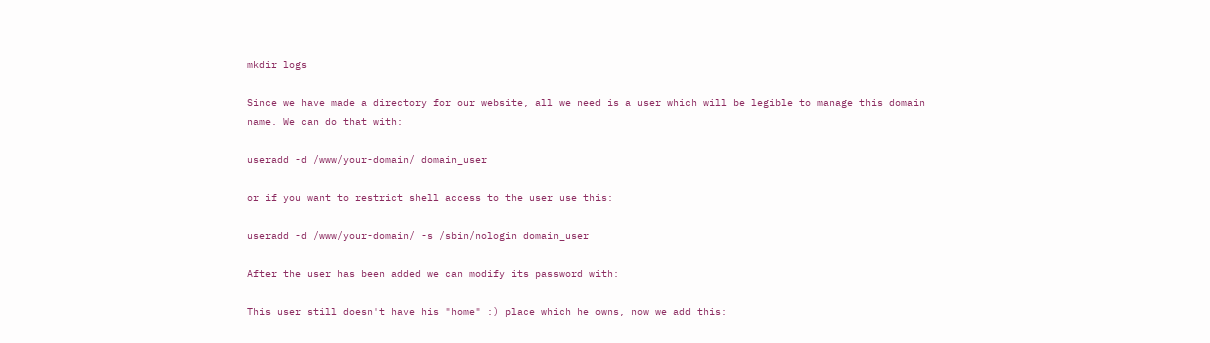mkdir logs

Since we have made a directory for our website, all we need is a user which will be legible to manage this domain name. We can do that with:

useradd -d /www/your-domain/ domain_user

or if you want to restrict shell access to the user use this:

useradd -d /www/your-domain/ -s /sbin/nologin domain_user

After the user has been added we can modify its password with:

This user still doesn't have his "home" :) place which he owns, now we add this: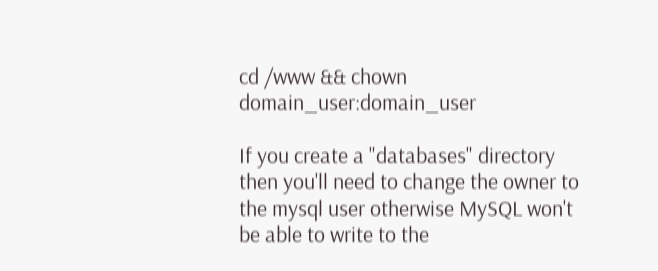cd /www && chown domain_user:domain_user

If you create a "databases" directory then you'll need to change the owner to the mysql user otherwise MySQL won't be able to write to the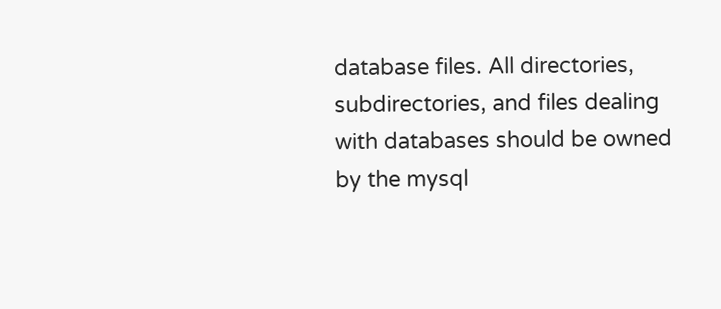database files. All directories, subdirectories, and files dealing with databases should be owned by the mysql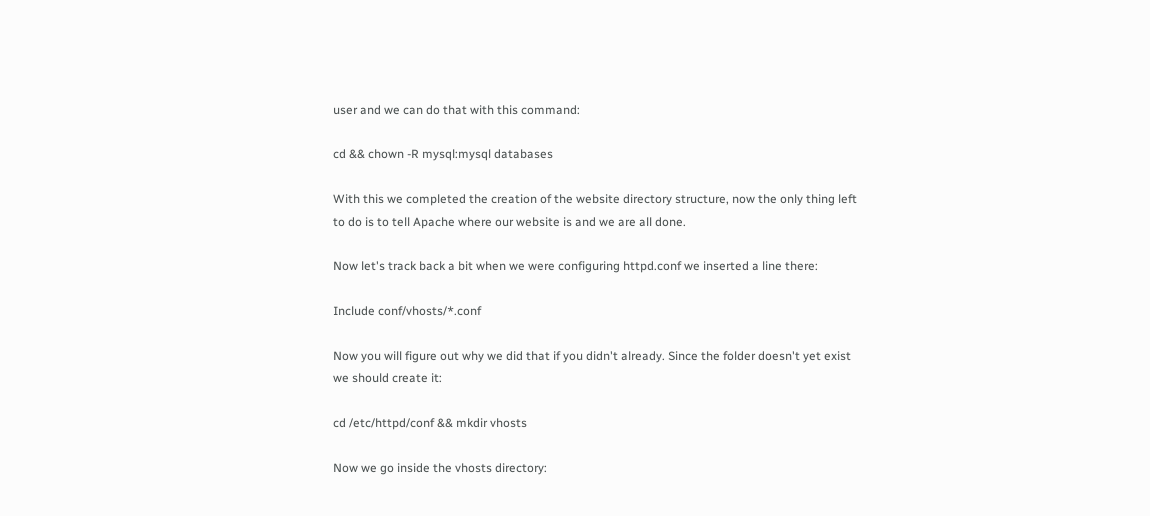user and we can do that with this command:

cd && chown -R mysql:mysql databases

With this we completed the creation of the website directory structure, now the only thing left to do is to tell Apache where our website is and we are all done.

Now let's track back a bit when we were configuring httpd.conf we inserted a line there:

Include conf/vhosts/*.conf

Now you will figure out why we did that if you didn't already. Since the folder doesn't yet exist we should create it:

cd /etc/httpd/conf && mkdir vhosts

Now we go inside the vhosts directory: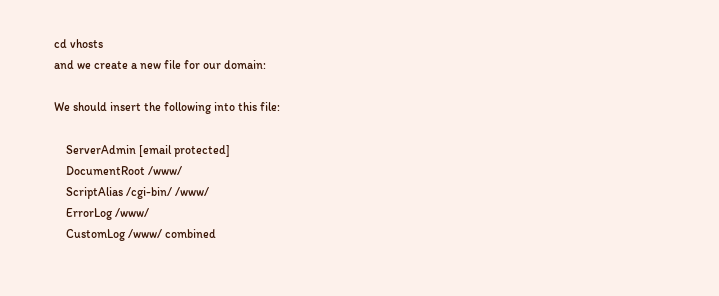cd vhosts
and we create a new file for our domain:

We should insert the following into this file:

    ServerAdmin [email protected]
    DocumentRoot /www/
    ScriptAlias /cgi-bin/ /www/
    ErrorLog /www/
    CustomLog /www/ combined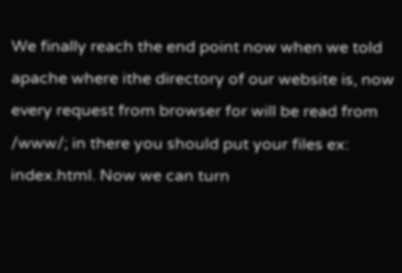We finally reach the end point now when we told apache where ithe directory of our website is, now every request from browser for will be read from /www/; in there you should put your files ex: index.html. Now we can turn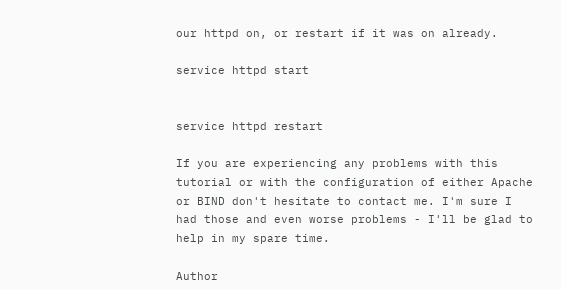our httpd on, or restart if it was on already.

service httpd start


service httpd restart

If you are experiencing any problems with this tutorial or with the configuration of either Apache or BIND don't hesitate to contact me. I'm sure I had those and even worse problems - I'll be glad to help in my spare time.

Author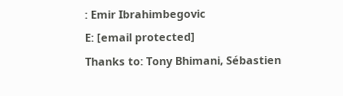: Emir Ibrahimbegovic
E: [email protected]
Thanks to: Tony Bhimani, Sébastien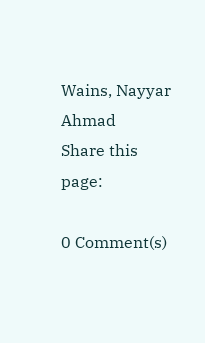Wains, Nayyar Ahmad
Share this page:

0 Comment(s)